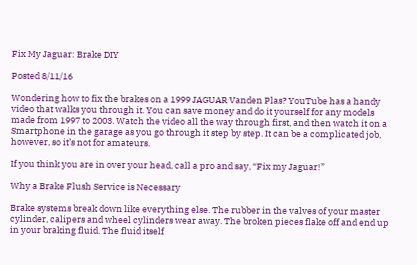Fix My Jaguar: Brake DIY

Posted 8/11/16

Wondering how to fix the brakes on a 1999 JAGUAR Vanden Plas? YouTube has a handy video that walks you through it. You can save money and do it yourself for any models made from 1997 to 2003. Watch the video all the way through first, and then watch it on a Smartphone in the garage as you go through it step by step. It can be a complicated job, however, so it’s not for amateurs.

If you think you are in over your head, call a pro and say, “Fix my Jaguar!”

Why a Brake Flush Service is Necessary

Brake systems break down like everything else. The rubber in the valves of your master cylinder, calipers and wheel cylinders wear away. The broken pieces flake off and end up in your braking fluid. The fluid itself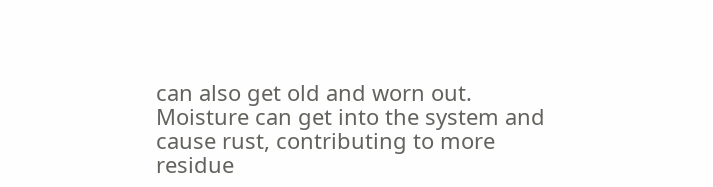can also get old and worn out. Moisture can get into the system and cause rust, contributing to more residue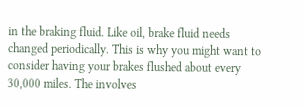in the braking fluid. Like oil, brake fluid needs changed periodically. This is why you might want to consider having your brakes flushed about every 30,000 miles. The involves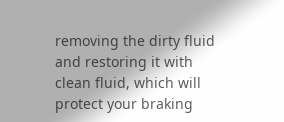removing the dirty fluid and restoring it with clean fluid, which will protect your braking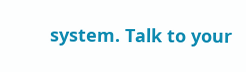system. Talk to your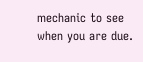mechanic to see when you are due.